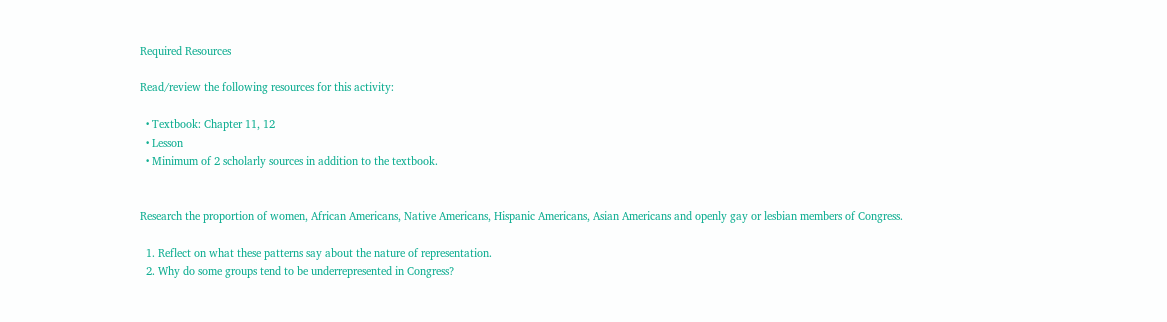Required Resources

Read/review the following resources for this activity:

  • Textbook: Chapter 11, 12
  • Lesson
  • Minimum of 2 scholarly sources in addition to the textbook.


Research the proportion of women, African Americans, Native Americans, Hispanic Americans, Asian Americans and openly gay or lesbian members of Congress.

  1. Reflect on what these patterns say about the nature of representation.
  2. Why do some groups tend to be underrepresented in Congress?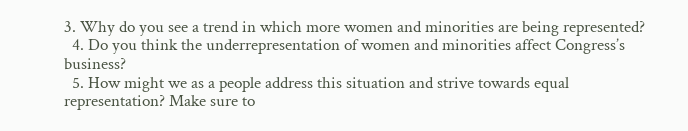3. Why do you see a trend in which more women and minorities are being represented?
  4. Do you think the underrepresentation of women and minorities affect Congress’s business?
  5. How might we as a people address this situation and strive towards equal representation? Make sure to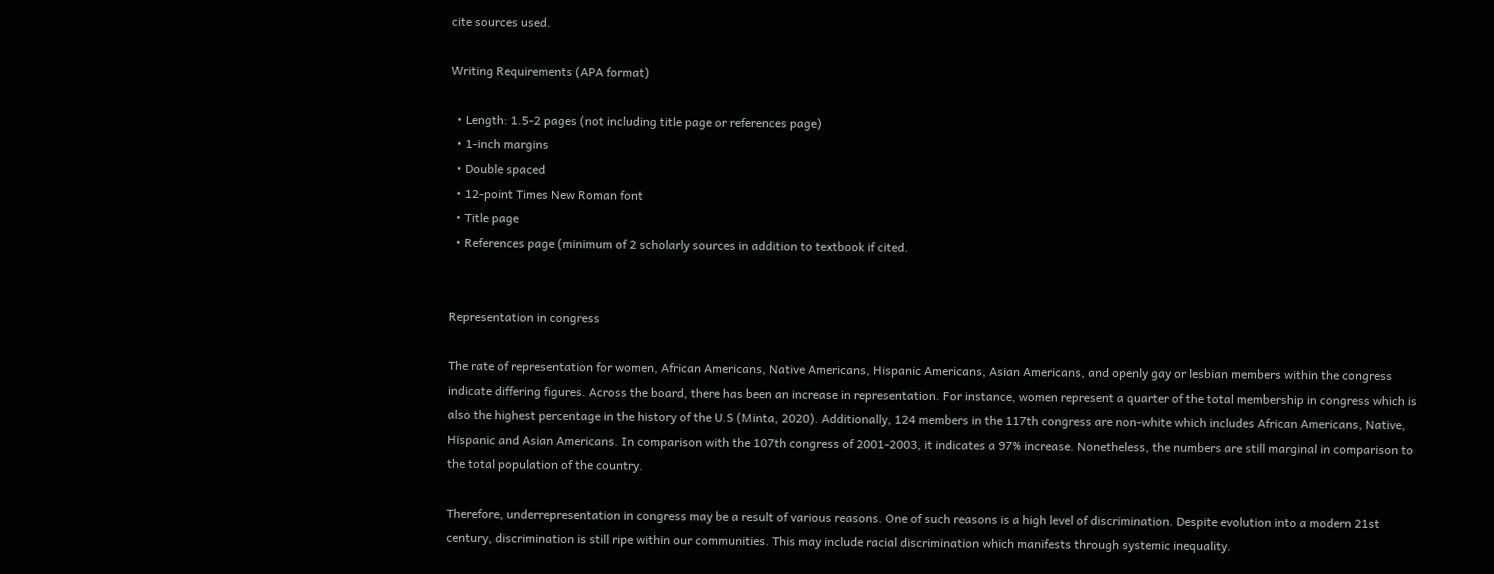cite sources used.

Writing Requirements (APA format)

  • Length: 1.5-2 pages (not including title page or references page)
  • 1-inch margins
  • Double spaced
  • 12-point Times New Roman font
  • Title page
  • References page (minimum of 2 scholarly sources in addition to textbook if cited.


Representation in congress

The rate of representation for women, African Americans, Native Americans, Hispanic Americans, Asian Americans, and openly gay or lesbian members within the congress indicate differing figures. Across the board, there has been an increase in representation. For instance, women represent a quarter of the total membership in congress which is also the highest percentage in the history of the U.S (Minta, 2020). Additionally, 124 members in the 117th congress are non-white which includes African Americans, Native, Hispanic and Asian Americans. In comparison with the 107th congress of 2001-2003, it indicates a 97% increase. Nonetheless, the numbers are still marginal in comparison to the total population of the country.

Therefore, underrepresentation in congress may be a result of various reasons. One of such reasons is a high level of discrimination. Despite evolution into a modern 21st century, discrimination is still ripe within our communities. This may include racial discrimination which manifests through systemic inequality.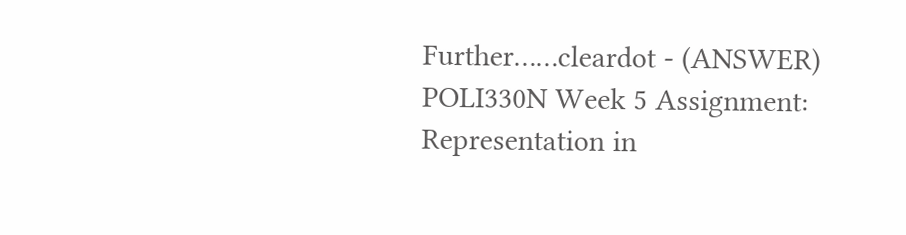Further……cleardot - (ANSWER) POLI330N Week 5 Assignment:  Representation in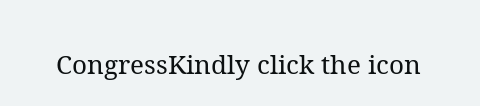CongressKindly click the icon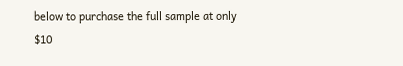below to purchase the full sample at only $10